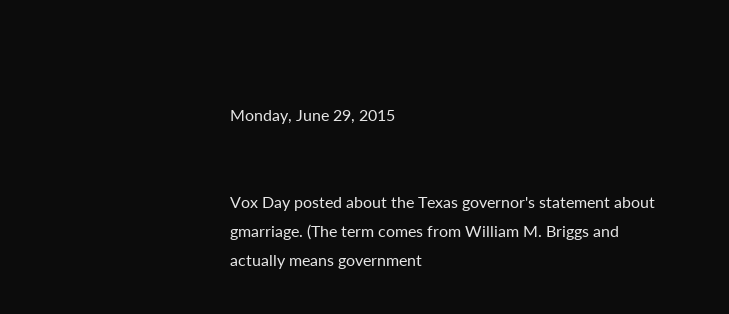Monday, June 29, 2015


Vox Day posted about the Texas governor's statement about gmarriage. (The term comes from William M. Briggs and actually means government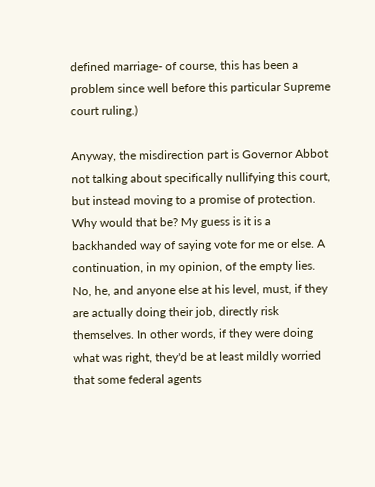defined marriage- of course, this has been a problem since well before this particular Supreme court ruling.)

Anyway, the misdirection part is Governor Abbot not talking about specifically nullifying this court, but instead moving to a promise of protection. Why would that be? My guess is it is a backhanded way of saying vote for me or else. A continuation, in my opinion, of the empty lies. No, he, and anyone else at his level, must, if they are actually doing their job, directly risk themselves. In other words, if they were doing what was right, they'd be at least mildly worried that some federal agents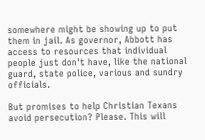somewhere might be showing up to put them in jail. As governor, Abbott has access to resources that individual people just don't have, like the national guard, state police, various and sundry officials.

But promises to help Christian Texans avoid persecution? Please. This will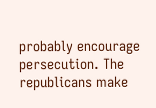probably encourage persecution. The republicans make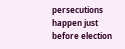persecutions happen just before election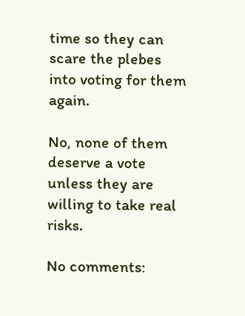time so they can scare the plebes into voting for them again.

No, none of them deserve a vote unless they are willing to take real risks.

No comments: